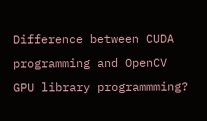Difference between CUDA programming and OpenCV GPU library programmming?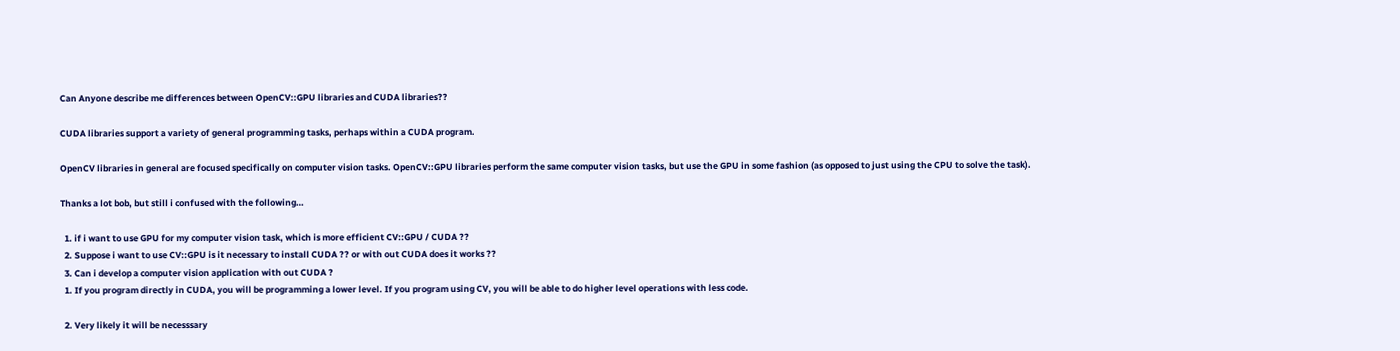Can Anyone describe me differences between OpenCV::GPU libraries and CUDA libraries??

CUDA libraries support a variety of general programming tasks, perhaps within a CUDA program.

OpenCV libraries in general are focused specifically on computer vision tasks. OpenCV::GPU libraries perform the same computer vision tasks, but use the GPU in some fashion (as opposed to just using the CPU to solve the task).

Thanks a lot bob, but still i confused with the following…

  1. if i want to use GPU for my computer vision task, which is more efficient CV::GPU / CUDA ??
  2. Suppose i want to use CV::GPU is it necessary to install CUDA ?? or with out CUDA does it works ??
  3. Can i develop a computer vision application with out CUDA ?
  1. If you program directly in CUDA, you will be programming a lower level. If you program using CV, you will be able to do higher level operations with less code.

  2. Very likely it will be necesssary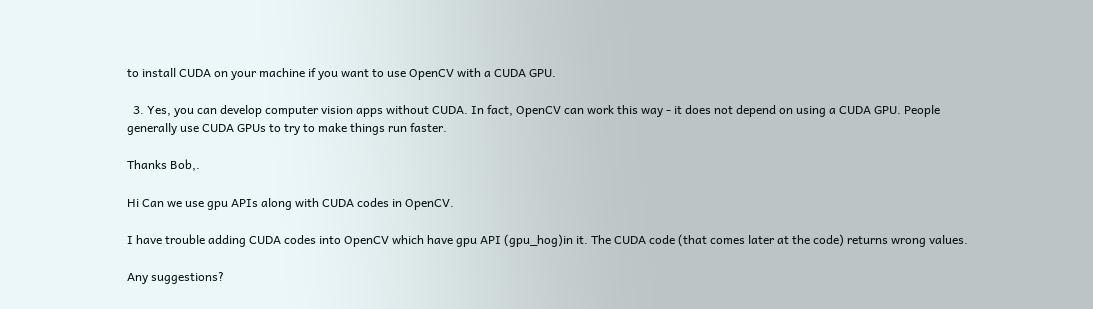to install CUDA on your machine if you want to use OpenCV with a CUDA GPU.

  3. Yes, you can develop computer vision apps without CUDA. In fact, OpenCV can work this way - it does not depend on using a CUDA GPU. People generally use CUDA GPUs to try to make things run faster.

Thanks Bob,.

Hi Can we use gpu APIs along with CUDA codes in OpenCV.

I have trouble adding CUDA codes into OpenCV which have gpu API (gpu_hog)in it. The CUDA code (that comes later at the code) returns wrong values.

Any suggestions?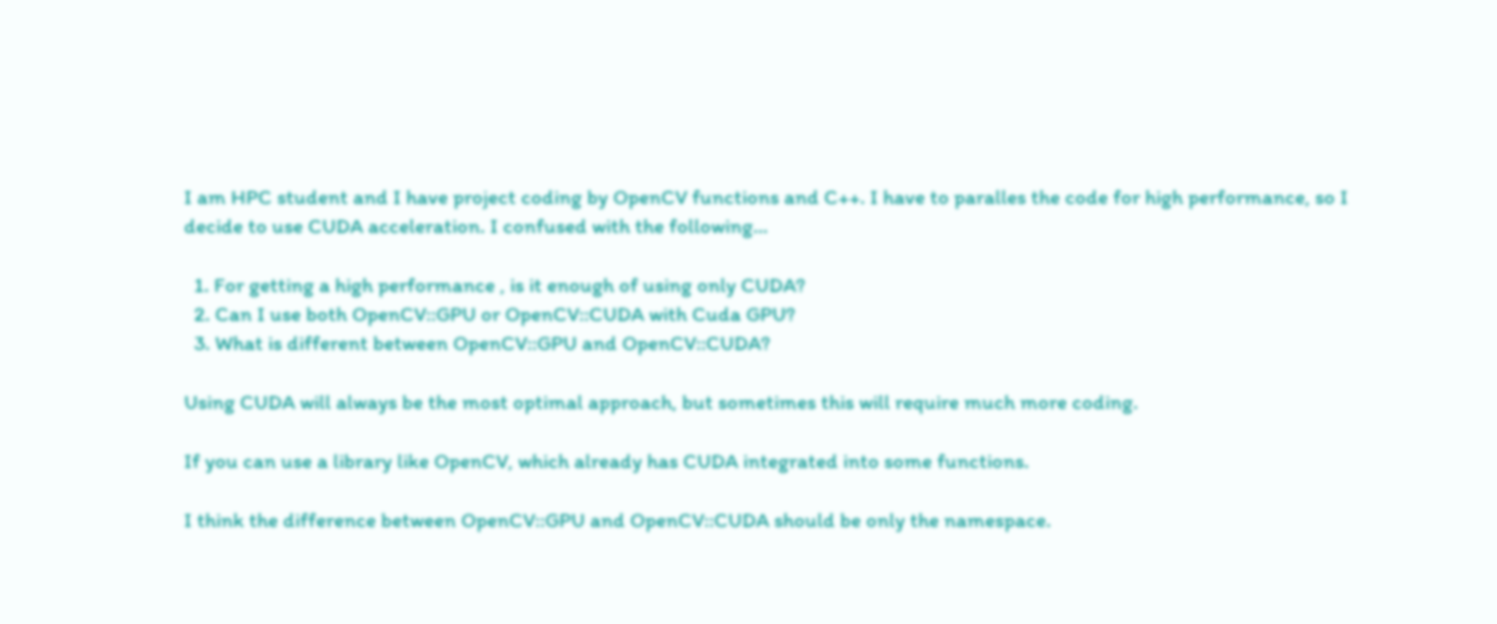I am HPC student and I have project coding by OpenCV functions and C++. I have to paralles the code for high performance, so I decide to use CUDA acceleration. I confused with the following…

  1. For getting a high performance , is it enough of using only CUDA?
  2. Can I use both OpenCV::GPU or OpenCV::CUDA with Cuda GPU?
  3. What is different between OpenCV::GPU and OpenCV::CUDA?

Using CUDA will always be the most optimal approach, but sometimes this will require much more coding.

If you can use a library like OpenCV, which already has CUDA integrated into some functions.

I think the difference between OpenCV::GPU and OpenCV::CUDA should be only the namespace.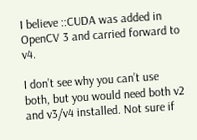I believe ::CUDA was added in OpenCV 3 and carried forward to v4.

I don’t see why you can’t use both, but you would need both v2 and v3/v4 installed. Not sure if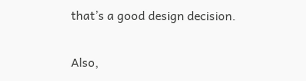that’s a good design decision.

Also,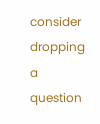consider dropping a question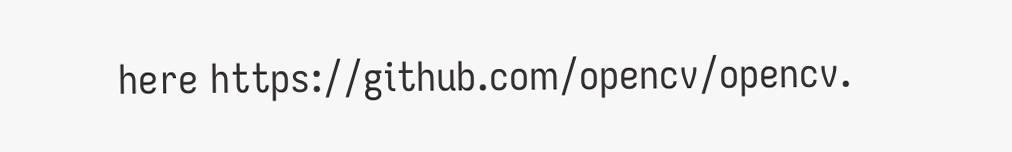here https://github.com/opencv/opencv.